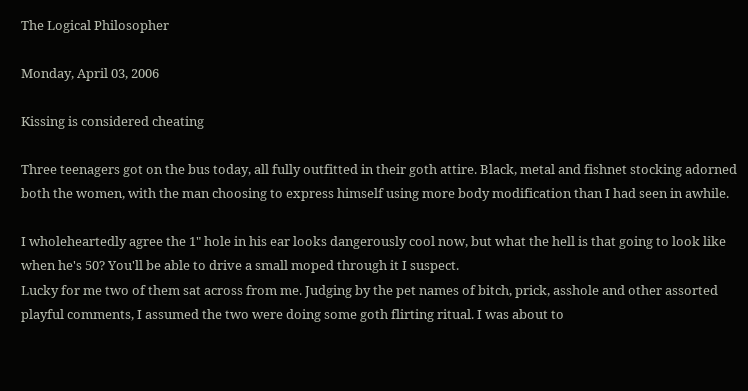The Logical Philosopher

Monday, April 03, 2006

Kissing is considered cheating

Three teenagers got on the bus today, all fully outfitted in their goth attire. Black, metal and fishnet stocking adorned both the women, with the man choosing to express himself using more body modification than I had seen in awhile.

I wholeheartedly agree the 1" hole in his ear looks dangerously cool now, but what the hell is that going to look like when he's 50? You'll be able to drive a small moped through it I suspect.
Lucky for me two of them sat across from me. Judging by the pet names of bitch, prick, asshole and other assorted playful comments, I assumed the two were doing some goth flirting ritual. I was about to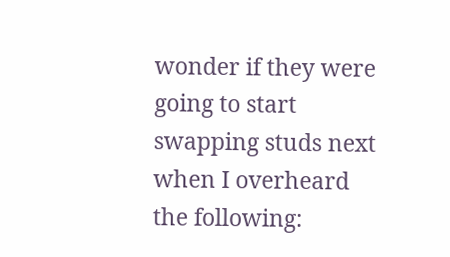wonder if they were going to start swapping studs next when I overheard the following: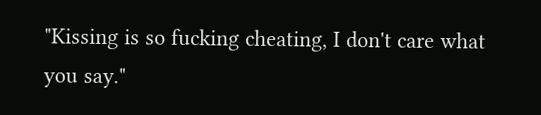"Kissing is so fucking cheating, I don't care what you say."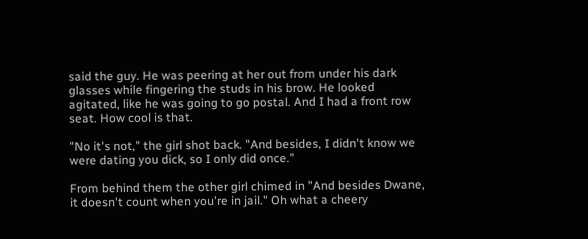said the guy. He was peering at her out from under his dark glasses while fingering the studs in his brow. He looked agitated, like he was going to go postal. And I had a front row seat. How cool is that.

"No it's not," the girl shot back. "And besides, I didn't know we were dating you dick, so I only did once."

From behind them the other girl chimed in "And besides Dwane, it doesn't count when you're in jail." Oh what a cheery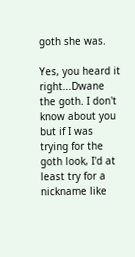goth she was.

Yes, you heard it right...Dwane the goth. I don't know about you but if I was trying for the goth look, I'd at least try for a nickname like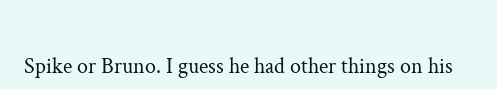Spike or Bruno. I guess he had other things on his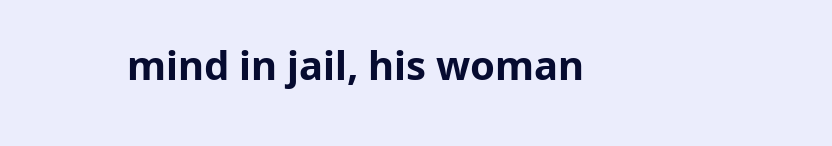mind in jail, his woman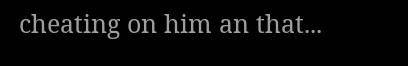cheating on him an that...